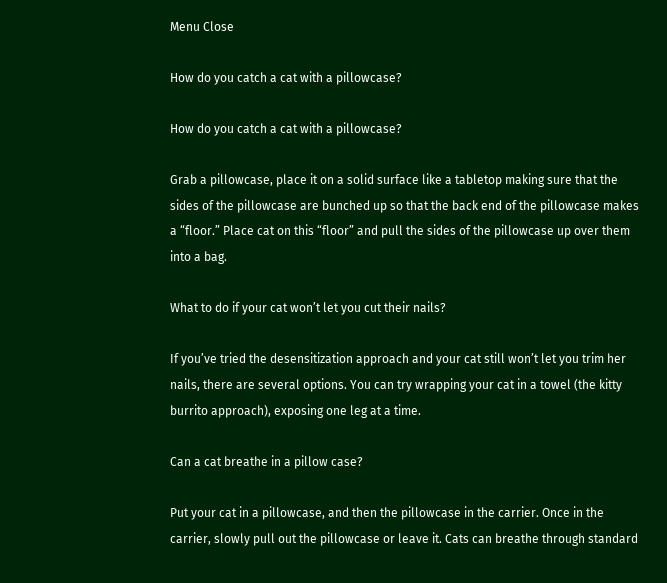Menu Close

How do you catch a cat with a pillowcase?

How do you catch a cat with a pillowcase?

Grab a pillowcase, place it on a solid surface like a tabletop making sure that the sides of the pillowcase are bunched up so that the back end of the pillowcase makes a “floor.” Place cat on this “floor” and pull the sides of the pillowcase up over them into a bag.

What to do if your cat won’t let you cut their nails?

If you’ve tried the desensitization approach and your cat still won’t let you trim her nails, there are several options. You can try wrapping your cat in a towel (the kitty burrito approach), exposing one leg at a time.

Can a cat breathe in a pillow case?

Put your cat in a pillowcase, and then the pillowcase in the carrier. Once in the carrier, slowly pull out the pillowcase or leave it. Cats can breathe through standard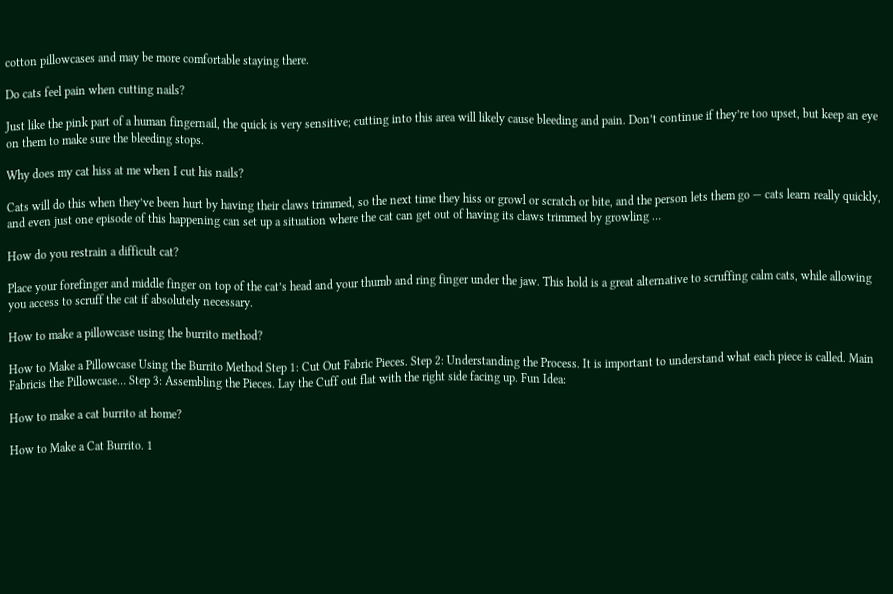cotton pillowcases and may be more comfortable staying there.

Do cats feel pain when cutting nails?

Just like the pink part of a human fingernail, the quick is very sensitive; cutting into this area will likely cause bleeding and pain. Don’t continue if they’re too upset, but keep an eye on them to make sure the bleeding stops.

Why does my cat hiss at me when I cut his nails?

Cats will do this when they’ve been hurt by having their claws trimmed, so the next time they hiss or growl or scratch or bite, and the person lets them go — cats learn really quickly, and even just one episode of this happening can set up a situation where the cat can get out of having its claws trimmed by growling …

How do you restrain a difficult cat?

Place your forefinger and middle finger on top of the cat’s head and your thumb and ring finger under the jaw. This hold is a great alternative to scruffing calm cats, while allowing you access to scruff the cat if absolutely necessary.

How to make a pillowcase using the burrito method?

How to Make a Pillowcase Using the Burrito Method Step 1: Cut Out Fabric Pieces. Step 2: Understanding the Process. It is important to understand what each piece is called. Main Fabricis the Pillowcase… Step 3: Assembling the Pieces. Lay the Cuff out flat with the right side facing up. Fun Idea:

How to make a cat burrito at home?

How to Make a Cat Burrito. 1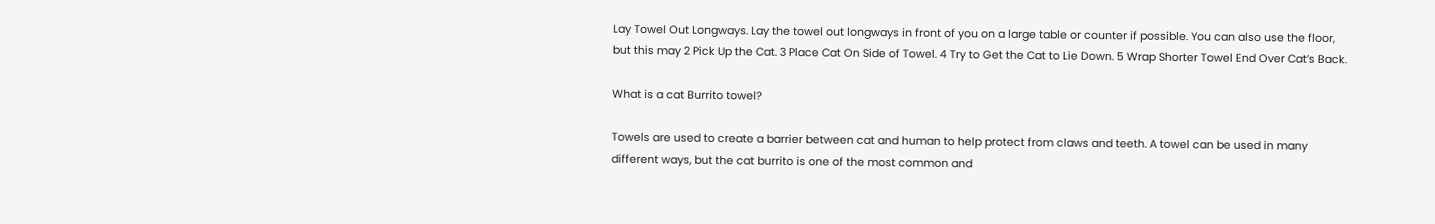Lay Towel Out Longways. Lay the towel out longways in front of you on a large table or counter if possible. You can also use the floor, but this may 2 Pick Up the Cat. 3 Place Cat On Side of Towel. 4 Try to Get the Cat to Lie Down. 5 Wrap Shorter Towel End Over Cat’s Back.

What is a cat Burrito towel?

Towels are used to create a barrier between cat and human to help protect from claws and teeth. A towel can be used in many different ways, but the cat burrito is one of the most common and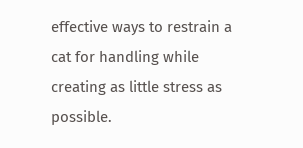effective ways to restrain a cat for handling while creating as little stress as possible.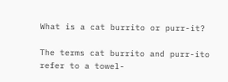What is a cat burrito or purr-it?

The terms cat burrito and purr-ito refer to a towel-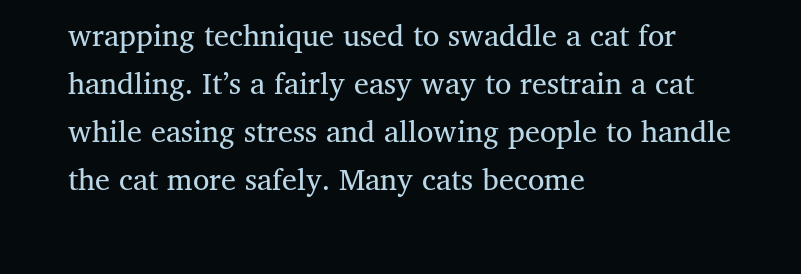wrapping technique used to swaddle a cat for handling. It’s a fairly easy way to restrain a cat while easing stress and allowing people to handle the cat more safely. Many cats become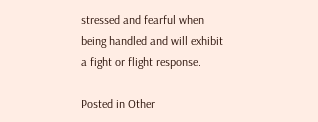stressed and fearful when being handled and will exhibit a fight or flight response.

Posted in Other